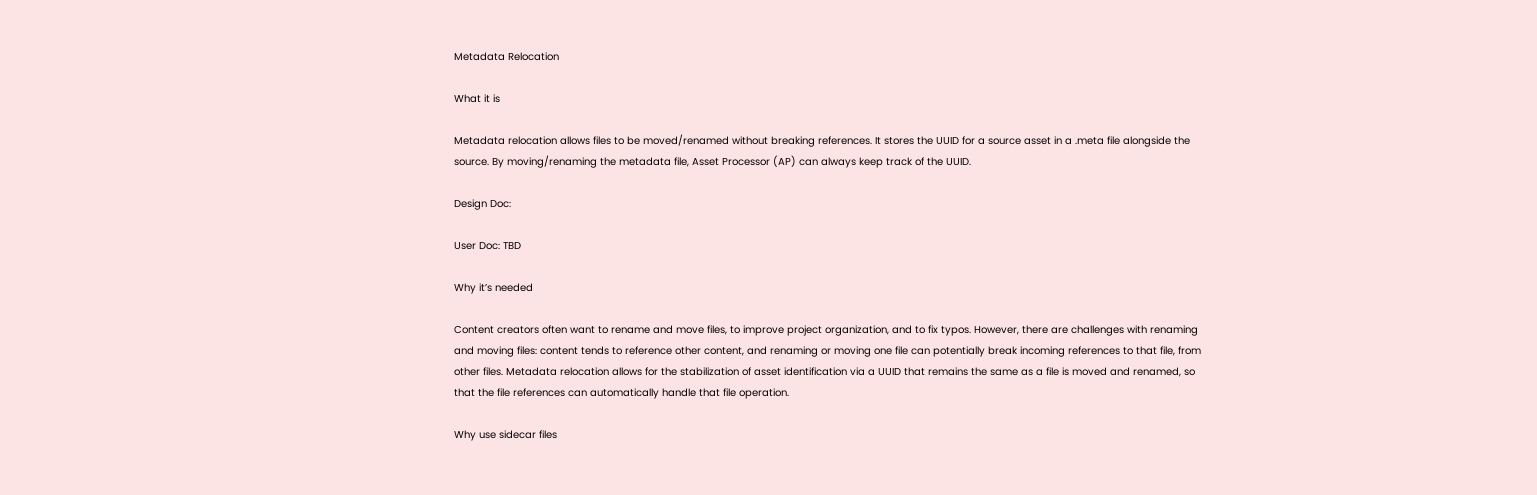Metadata Relocation

What it is

Metadata relocation allows files to be moved/renamed without breaking references. It stores the UUID for a source asset in a .meta file alongside the source. By moving/renaming the metadata file, Asset Processor (AP) can always keep track of the UUID.

Design Doc:

User Doc: TBD

Why it’s needed

Content creators often want to rename and move files, to improve project organization, and to fix typos. However, there are challenges with renaming and moving files: content tends to reference other content, and renaming or moving one file can potentially break incoming references to that file, from other files. Metadata relocation allows for the stabilization of asset identification via a UUID that remains the same as a file is moved and renamed, so that the file references can automatically handle that file operation.

Why use sidecar files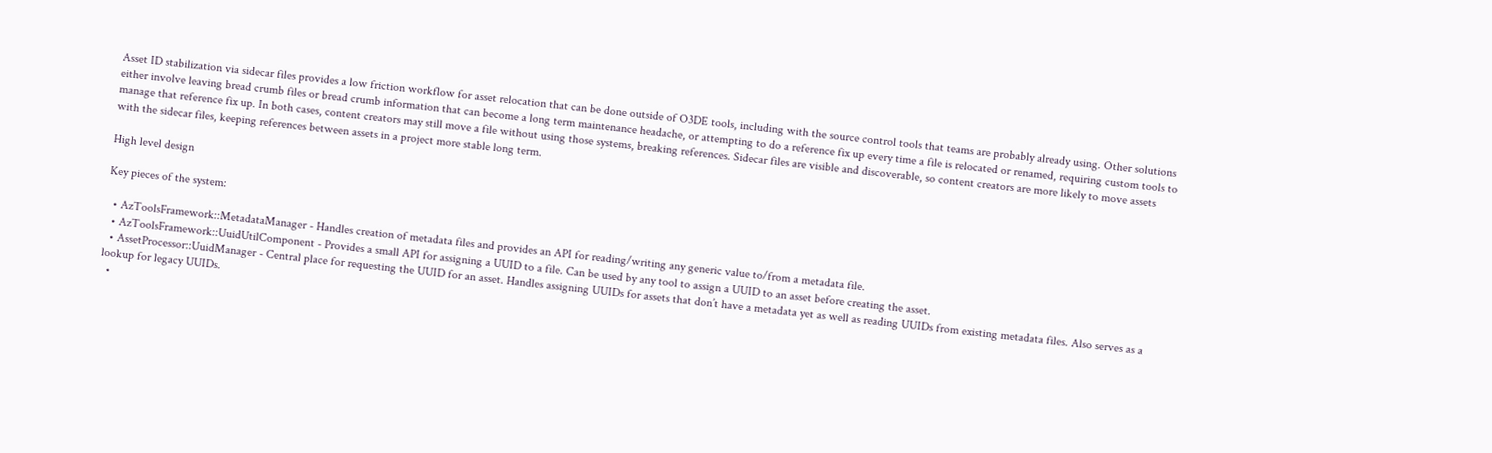Asset ID stabilization via sidecar files provides a low friction workflow for asset relocation that can be done outside of O3DE tools, including with the source control tools that teams are probably already using. Other solutions either involve leaving bread crumb files or bread crumb information that can become a long term maintenance headache, or attempting to do a reference fix up every time a file is relocated or renamed, requiring custom tools to manage that reference fix up. In both cases, content creators may still move a file without using those systems, breaking references. Sidecar files are visible and discoverable, so content creators are more likely to move assets with the sidecar files, keeping references between assets in a project more stable long term.

High level design

Key pieces of the system:

  • AzToolsFramework::MetadataManager - Handles creation of metadata files and provides an API for reading/writing any generic value to/from a metadata file.
  • AzToolsFramework::UuidUtilComponent - Provides a small API for assigning a UUID to a file. Can be used by any tool to assign a UUID to an asset before creating the asset.
  • AssetProcessor::UuidManager - Central place for requesting the UUID for an asset. Handles assigning UUIDs for assets that don’t have a metadata yet as well as reading UUIDs from existing metadata files. Also serves as a lookup for legacy UUIDs.
  •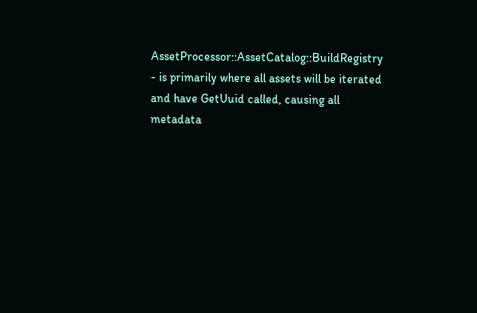AssetProcessor::AssetCatalog::BuildRegistry - is primarily where all assets will be iterated and have GetUuid called, causing all metadata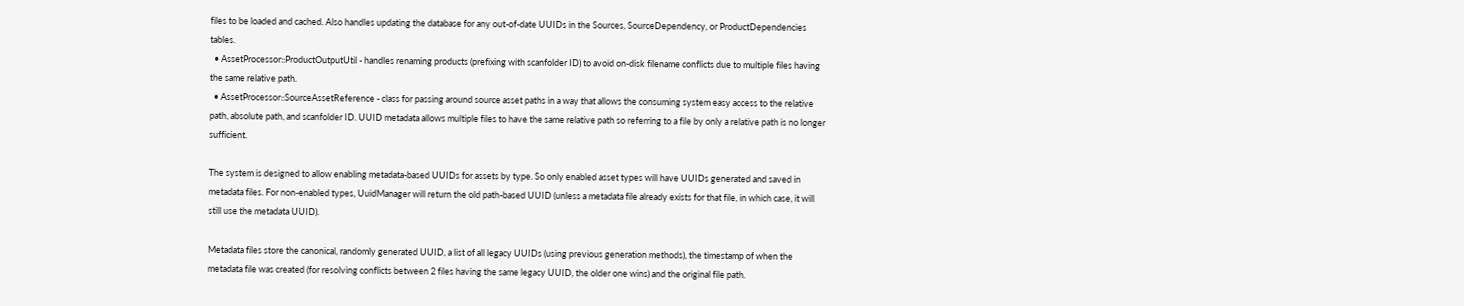files to be loaded and cached. Also handles updating the database for any out-of-date UUIDs in the Sources, SourceDependency, or ProductDependencies tables.
  • AssetProcessor::ProductOutputUtil - handles renaming products (prefixing with scanfolder ID) to avoid on-disk filename conflicts due to multiple files having the same relative path.
  • AssetProcessor::SourceAssetReference - class for passing around source asset paths in a way that allows the consuming system easy access to the relative path, absolute path, and scanfolder ID. UUID metadata allows multiple files to have the same relative path so referring to a file by only a relative path is no longer sufficient.

The system is designed to allow enabling metadata-based UUIDs for assets by type. So only enabled asset types will have UUIDs generated and saved in metadata files. For non-enabled types, UuidManager will return the old path-based UUID (unless a metadata file already exists for that file, in which case, it will still use the metadata UUID).

Metadata files store the canonical, randomly generated UUID, a list of all legacy UUIDs (using previous generation methods), the timestamp of when the metadata file was created (for resolving conflicts between 2 files having the same legacy UUID, the older one wins) and the original file path.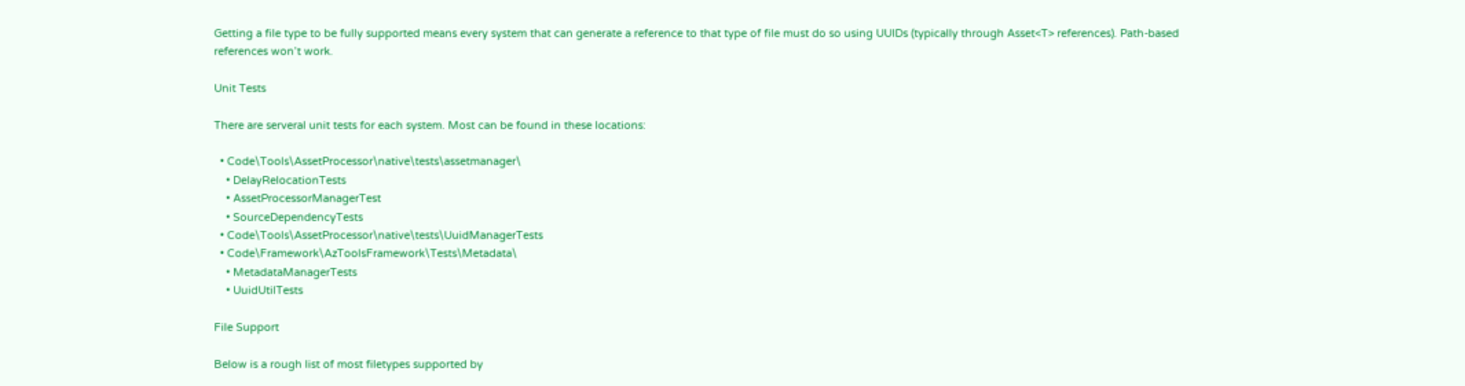Getting a file type to be fully supported means every system that can generate a reference to that type of file must do so using UUIDs (typically through Asset<T> references). Path-based references won’t work.

Unit Tests

There are serveral unit tests for each system. Most can be found in these locations:

  • Code\Tools\AssetProcessor\native\tests\assetmanager\
    • DelayRelocationTests
    • AssetProcessorManagerTest
    • SourceDependencyTests
  • Code\Tools\AssetProcessor\native\tests\UuidManagerTests
  • Code\Framework\AzToolsFramework\Tests\Metadata\
    • MetadataManagerTests
    • UuidUtilTests

File Support

Below is a rough list of most filetypes supported by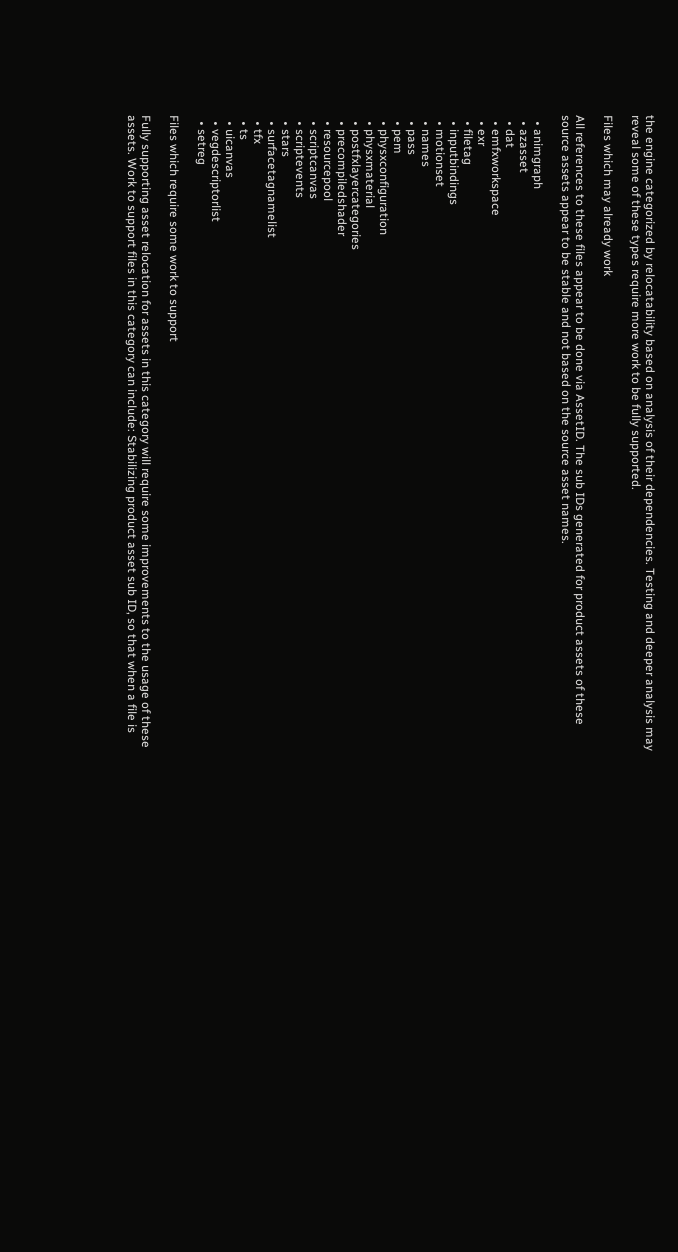the engine categorized by relocatability based on analysis of their dependencies. Testing and deeper analysis may reveal some of these types require more work to be fully supported.

Files which may already work

All references to these files appear to be done via AssetID. The sub IDs generated for product assets of these source assets appear to be stable and not based on the source asset names.

  • animgraph
  • azasset
  • dat
  • emfxworkspace
  • exr
  • filetag
  • inputbindings
  • motionset
  • names
  • pass
  • pem
  • physxconfiguration
  • physxmaterial
  • postfxlayercategories
  • precompiledshader
  • resourcepool
  • scriptcanvas
  • scriptevents
  • stars
  • surfacetagnamelist
  • tfx
  • ts
  • uicanvas
  • vegdescriptorlist
  • setreg

Files which require some work to support

Fully supporting asset relocation for assets in this category will require some improvements to the usage of these assets. Work to support files in this category can include: Stabilizing product asset sub ID, so that when a file is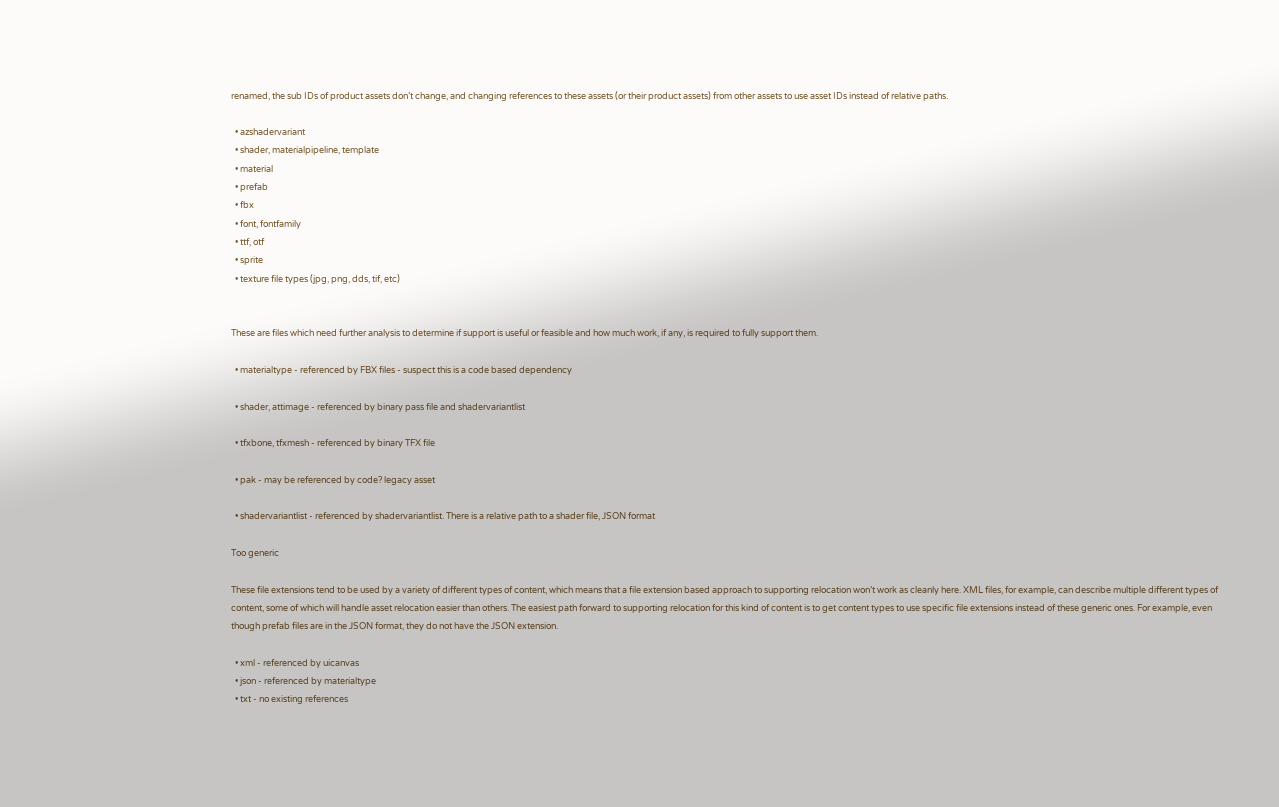renamed, the sub IDs of product assets don’t change, and changing references to these assets (or their product assets) from other assets to use asset IDs instead of relative paths.

  • azshadervariant
  • shader, materialpipeline, template
  • material
  • prefab
  • fbx
  • font, fontfamily
  • ttf, otf
  • sprite
  • texture file types (jpg, png, dds, tif, etc)


These are files which need further analysis to determine if support is useful or feasible and how much work, if any, is required to fully support them.

  • materialtype - referenced by FBX files - suspect this is a code based dependency

  • shader, attimage - referenced by binary pass file and shadervariantlist

  • tfxbone, tfxmesh - referenced by binary TFX file

  • pak - may be referenced by code? legacy asset

  • shadervariantlist - referenced by shadervariantlist. There is a relative path to a shader file, JSON format

Too generic

These file extensions tend to be used by a variety of different types of content, which means that a file extension based approach to supporting relocation won’t work as cleanly here. XML files, for example, can describe multiple different types of content, some of which will handle asset relocation easier than others. The easiest path forward to supporting relocation for this kind of content is to get content types to use specific file extensions instead of these generic ones. For example, even though prefab files are in the JSON format, they do not have the JSON extension.

  • xml - referenced by uicanvas
  • json - referenced by materialtype
  • txt - no existing references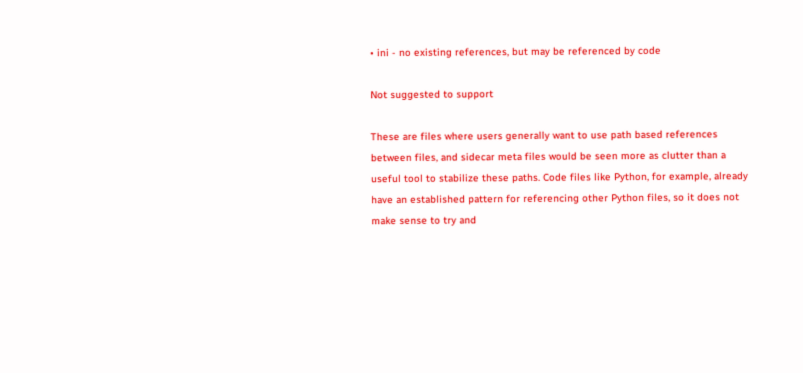• ini - no existing references, but may be referenced by code

Not suggested to support

These are files where users generally want to use path based references between files, and sidecar meta files would be seen more as clutter than a useful tool to stabilize these paths. Code files like Python, for example, already have an established pattern for referencing other Python files, so it does not make sense to try and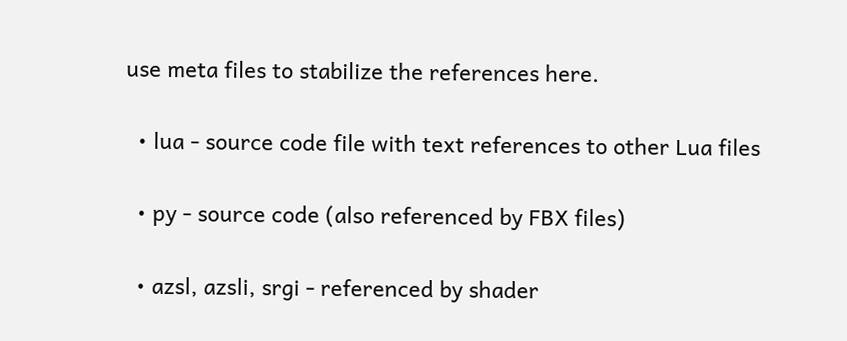use meta files to stabilize the references here.

  • lua - source code file with text references to other Lua files

  • py - source code (also referenced by FBX files)

  • azsl, azsli, srgi - referenced by shader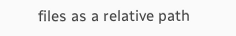files as a relative path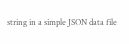string in a simple JSON data file